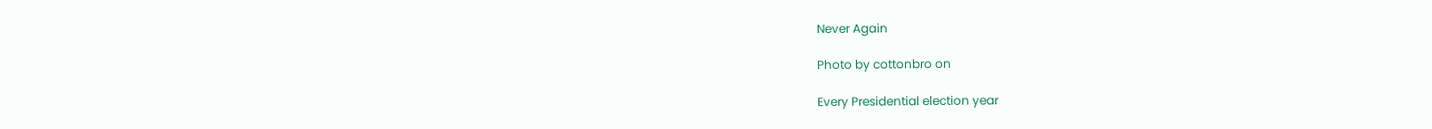Never Again

Photo by cottonbro on

Every Presidential election year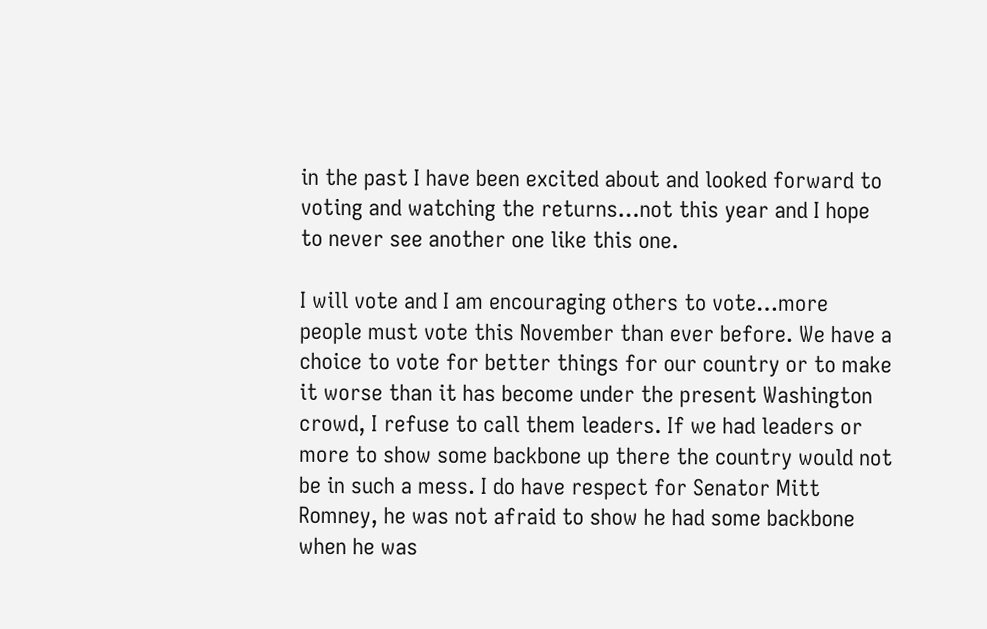in the past I have been excited about and looked forward to voting and watching the returns…not this year and I hope to never see another one like this one.

I will vote and I am encouraging others to vote…more people must vote this November than ever before. We have a choice to vote for better things for our country or to make it worse than it has become under the present Washington crowd, I refuse to call them leaders. If we had leaders or more to show some backbone up there the country would not be in such a mess. I do have respect for Senator Mitt Romney, he was not afraid to show he had some backbone when he was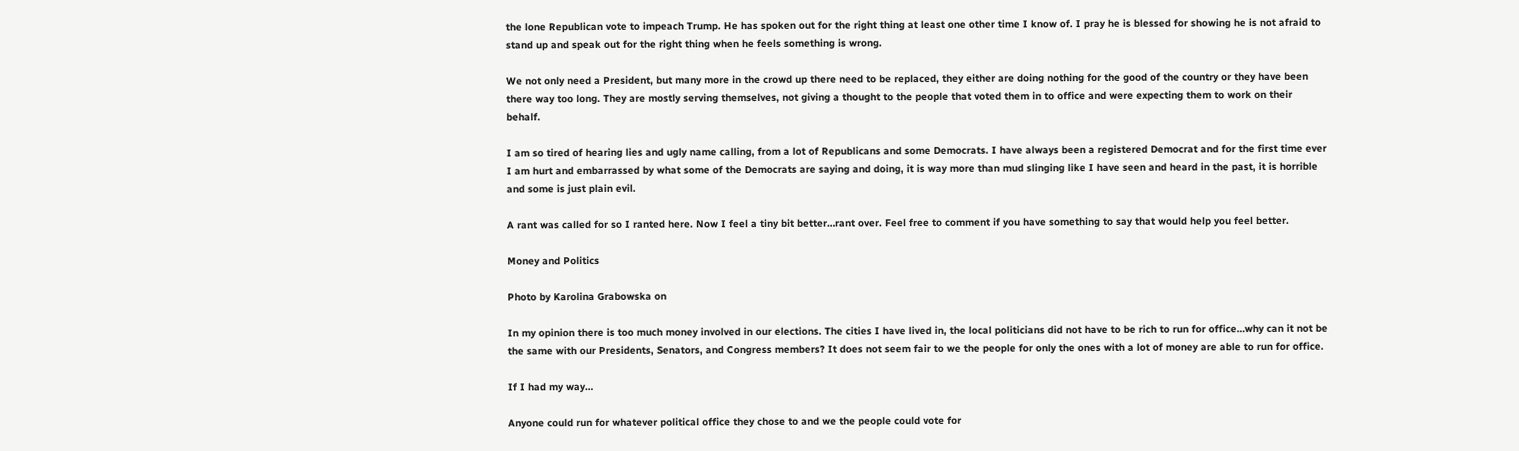the lone Republican vote to impeach Trump. He has spoken out for the right thing at least one other time I know of. I pray he is blessed for showing he is not afraid to stand up and speak out for the right thing when he feels something is wrong.

We not only need a President, but many more in the crowd up there need to be replaced, they either are doing nothing for the good of the country or they have been there way too long. They are mostly serving themselves, not giving a thought to the people that voted them in to office and were expecting them to work on their behalf.

I am so tired of hearing lies and ugly name calling, from a lot of Republicans and some Democrats. I have always been a registered Democrat and for the first time ever I am hurt and embarrassed by what some of the Democrats are saying and doing, it is way more than mud slinging like I have seen and heard in the past, it is horrible and some is just plain evil.

A rant was called for so I ranted here. Now I feel a tiny bit better…rant over. Feel free to comment if you have something to say that would help you feel better.

Money and Politics

Photo by Karolina Grabowska on

In my opinion there is too much money involved in our elections. The cities I have lived in, the local politicians did not have to be rich to run for office…why can it not be the same with our Presidents, Senators, and Congress members? It does not seem fair to we the people for only the ones with a lot of money are able to run for office.

If I had my way…

Anyone could run for whatever political office they chose to and we the people could vote for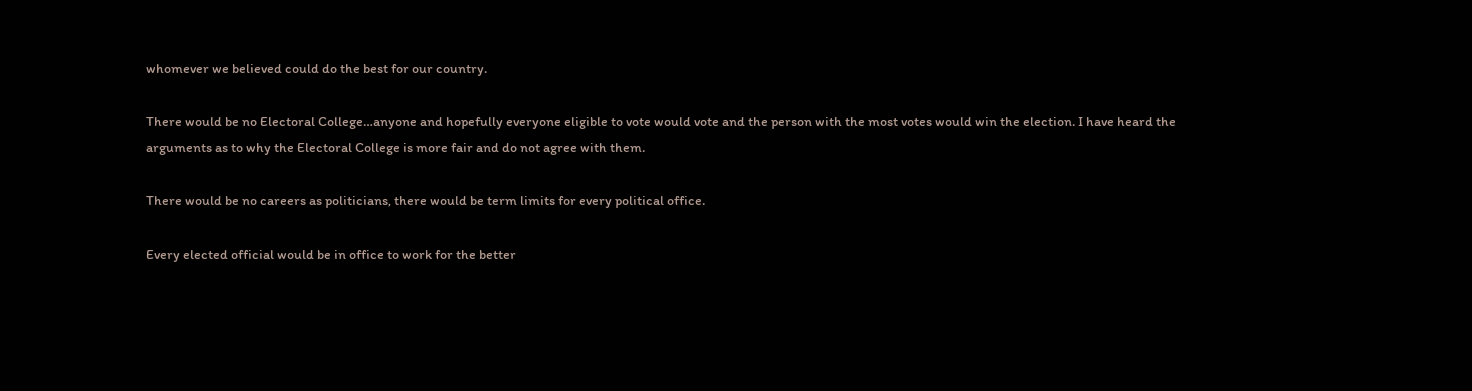whomever we believed could do the best for our country.

There would be no Electoral College…anyone and hopefully everyone eligible to vote would vote and the person with the most votes would win the election. I have heard the arguments as to why the Electoral College is more fair and do not agree with them.

There would be no careers as politicians, there would be term limits for every political office.

Every elected official would be in office to work for the better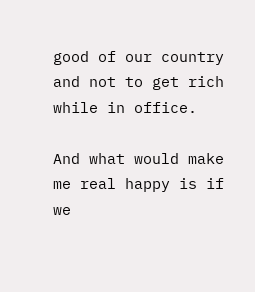good of our country and not to get rich while in office.

And what would make me real happy is if we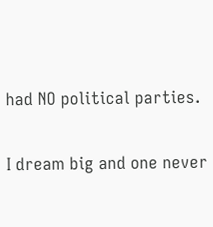had NO political parties.

I dream big and one never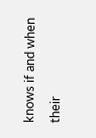knows if and when their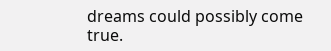dreams could possibly come true.